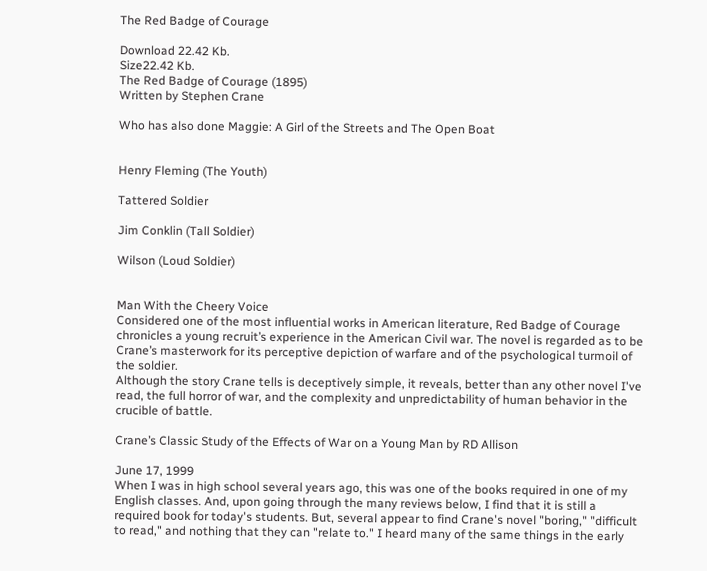The Red Badge of Courage

Download 22.42 Kb.
Size22.42 Kb.
The Red Badge of Courage (1895)
Written by Stephen Crane

Who has also done Maggie: A Girl of the Streets and The Open Boat


Henry Fleming (The Youth)

Tattered Soldier

Jim Conklin (Tall Soldier)

Wilson (Loud Soldier)


Man With the Cheery Voice
Considered one of the most influential works in American literature, Red Badge of Courage chronicles a young recruit’s experience in the American Civil war. The novel is regarded as to be Crane’s masterwork for its perceptive depiction of warfare and of the psychological turmoil of the soldier.
Although the story Crane tells is deceptively simple, it reveals, better than any other novel I've read, the full horror of war, and the complexity and unpredictability of human behavior in the crucible of battle.

Crane’s Classic Study of the Effects of War on a Young Man by RD Allison

June 17, 1999
When I was in high school several years ago, this was one of the books required in one of my English classes. And, upon going through the many reviews below, I find that it is still a required book for today's students. But, several appear to find Crane's novel "boring," "difficult to read," and nothing that they can "relate to." I heard many of the same things in the early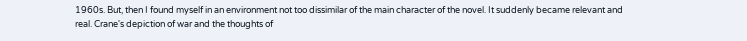1960s. But, then I found myself in an environment not too dissimilar of the main character of the novel. It suddenly became relevant and real. Crane's depiction of war and the thoughts of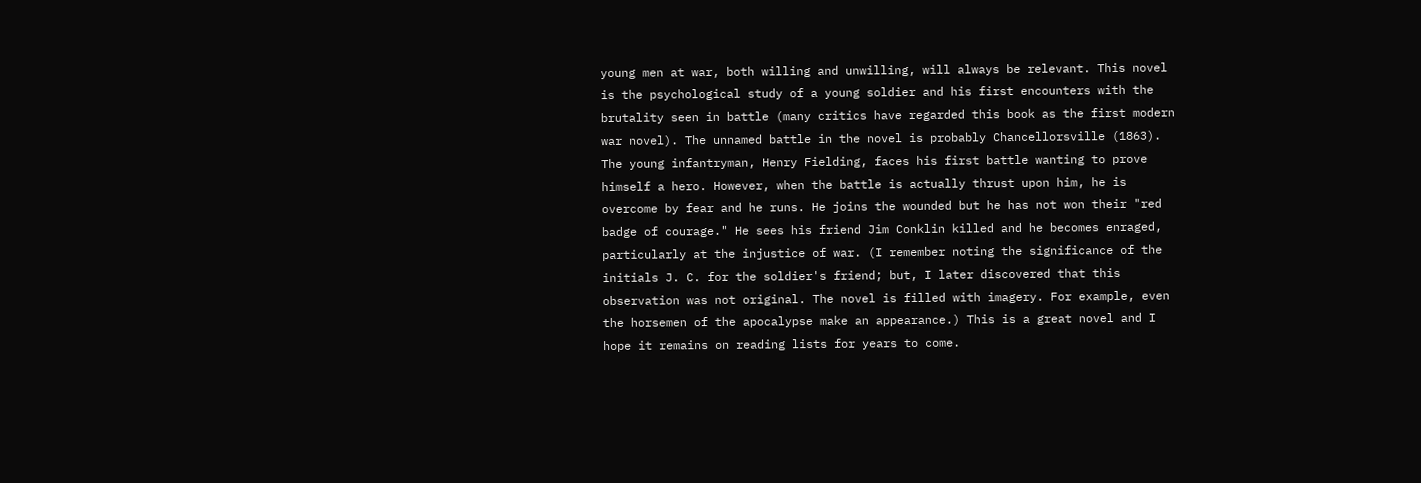young men at war, both willing and unwilling, will always be relevant. This novel is the psychological study of a young soldier and his first encounters with the brutality seen in battle (many critics have regarded this book as the first modern war novel). The unnamed battle in the novel is probably Chancellorsville (1863). The young infantryman, Henry Fielding, faces his first battle wanting to prove himself a hero. However, when the battle is actually thrust upon him, he is overcome by fear and he runs. He joins the wounded but he has not won their "red badge of courage." He sees his friend Jim Conklin killed and he becomes enraged, particularly at the injustice of war. (I remember noting the significance of the initials J. C. for the soldier's friend; but, I later discovered that this observation was not original. The novel is filled with imagery. For example, even the horsemen of the apocalypse make an appearance.) This is a great novel and I hope it remains on reading lists for years to come.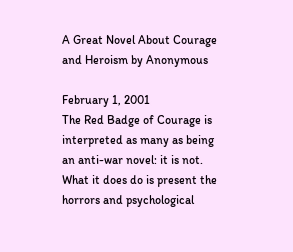A Great Novel About Courage and Heroism by Anonymous

February 1, 2001
The Red Badge of Courage is interpreted as many as being an anti-war novel: it is not. What it does do is present the horrors and psychological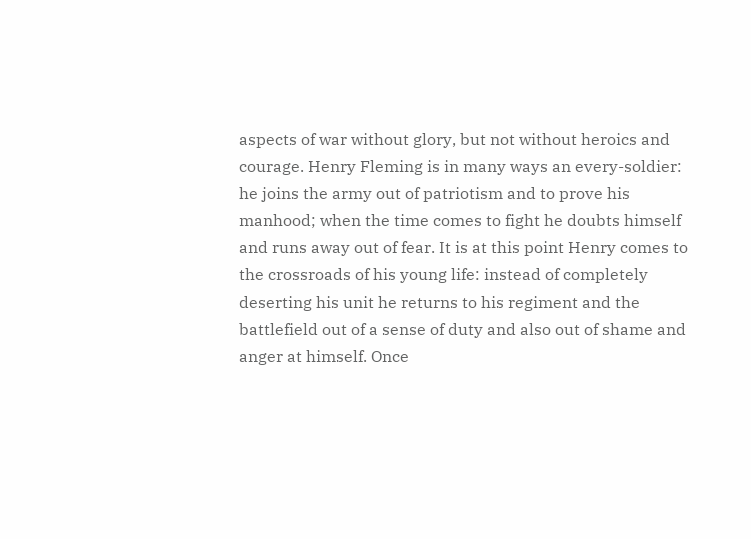aspects of war without glory, but not without heroics and courage. Henry Fleming is in many ways an every-soldier: he joins the army out of patriotism and to prove his manhood; when the time comes to fight he doubts himself and runs away out of fear. It is at this point Henry comes to the crossroads of his young life: instead of completely deserting his unit he returns to his regiment and the battlefield out of a sense of duty and also out of shame and anger at himself. Once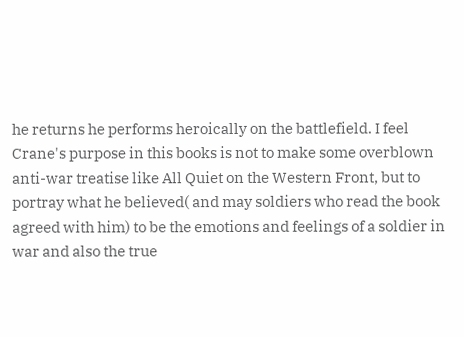he returns he performs heroically on the battlefield. I feel Crane's purpose in this books is not to make some overblown anti-war treatise like All Quiet on the Western Front, but to portray what he believed( and may soldiers who read the book agreed with him) to be the emotions and feelings of a soldier in war and also the true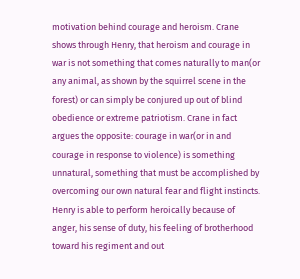motivation behind courage and heroism. Crane shows through Henry, that heroism and courage in war is not something that comes naturally to man(or any animal, as shown by the squirrel scene in the forest) or can simply be conjured up out of blind obedience or extreme patriotism. Crane in fact argues the opposite: courage in war(or in and courage in response to violence) is something unnatural, something that must be accomplished by overcoming our own natural fear and flight instincts. Henry is able to perform heroically because of anger, his sense of duty, his feeling of brotherhood toward his regiment and out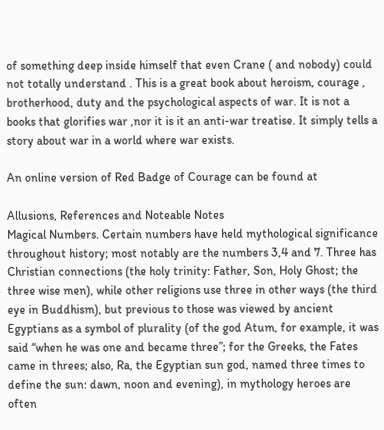of something deep inside himself that even Crane ( and nobody) could not totally understand . This is a great book about heroism, courage , brotherhood, duty and the psychological aspects of war. It is not a books that glorifies war ,nor it is it an anti-war treatise. It simply tells a story about war in a world where war exists.

An online version of Red Badge of Courage can be found at

Allusions, References and Noteable Notes
Magical Numbers. Certain numbers have held mythological significance throughout history; most notably are the numbers 3,4 and 7. Three has Christian connections (the holy trinity: Father, Son, Holy Ghost; the three wise men), while other religions use three in other ways (the third eye in Buddhism), but previous to those was viewed by ancient Egyptians as a symbol of plurality (of the god Atum, for example, it was said “when he was one and became three”; for the Greeks, the Fates came in threes; also, Ra, the Egyptian sun god, named three times to define the sun: dawn, noon and evening), in mythology heroes are often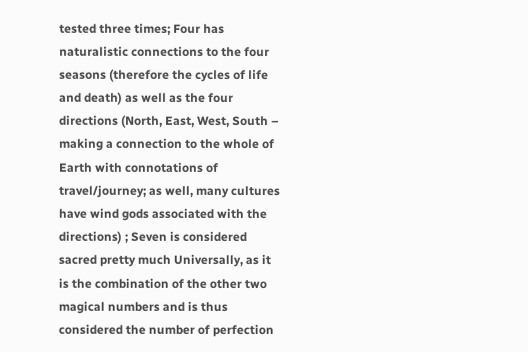tested three times; Four has naturalistic connections to the four seasons (therefore the cycles of life and death) as well as the four directions (North, East, West, South – making a connection to the whole of Earth with connotations of travel/journey; as well, many cultures have wind gods associated with the directions) ; Seven is considered sacred pretty much Universally, as it is the combination of the other two magical numbers and is thus considered the number of perfection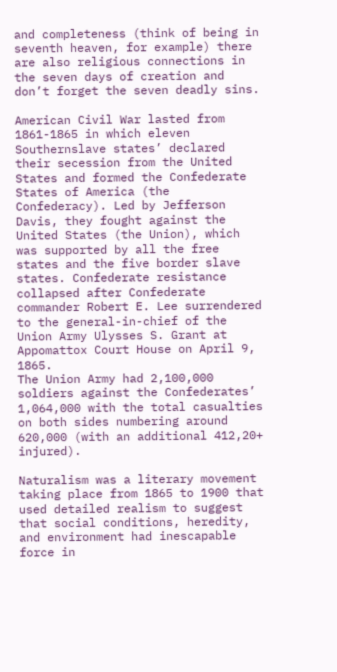and completeness (think of being in seventh heaven, for example) there are also religious connections in the seven days of creation and don’t forget the seven deadly sins.

American Civil War lasted from 1861-1865 in which eleven Southernslave states’ declared their secession from the United States and formed the Confederate States of America (the Confederacy). Led by Jefferson Davis, they fought against the United States (the Union), which was supported by all the free states and the five border slave states. Confederate resistance collapsed after Confederate commander Robert E. Lee surrendered to the general-in-chief of the Union Army Ulysses S. Grant at Appomattox Court House on April 9, 1865.
The Union Army had 2,100,000 soldiers against the Confederates’ 1,064,000 with the total casualties on both sides numbering around 620,000 (with an additional 412,20+ injured).

Naturalism was a literary movement taking place from 1865 to 1900 that used detailed realism to suggest that social conditions, heredity, and environment had inescapable force in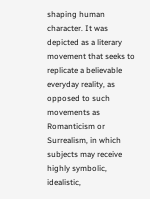shaping human character. It was depicted as a literary movement that seeks to replicate a believable everyday reality, as opposed to such movements as Romanticism or Surrealism, in which subjects may receive highly symbolic, idealistic,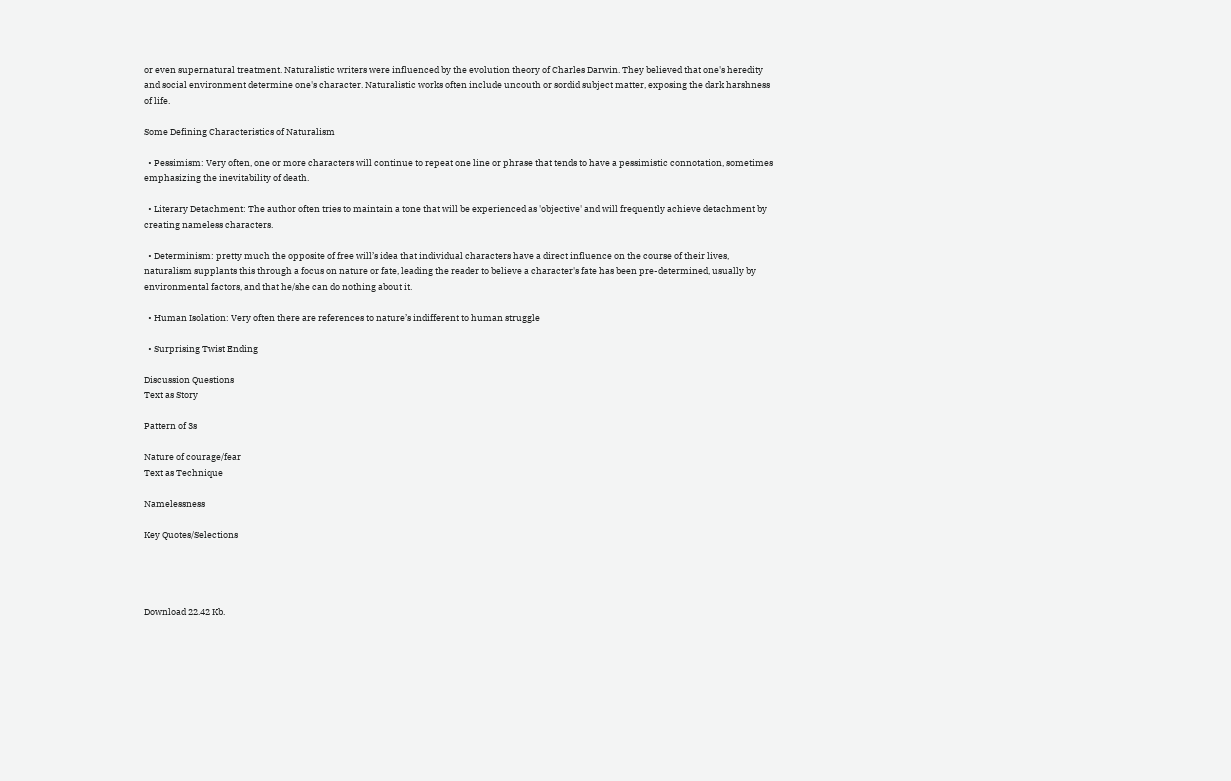or even supernatural treatment. Naturalistic writers were influenced by the evolution theory of Charles Darwin. They believed that one's heredity and social environment determine one's character. Naturalistic works often include uncouth or sordid subject matter, exposing the dark harshness of life.

Some Defining Characteristics of Naturalism

  • Pessimism: Very often, one or more characters will continue to repeat one line or phrase that tends to have a pessimistic connotation, sometimes emphasizing the inevitability of death.

  • Literary Detachment: The author often tries to maintain a tone that will be experienced as 'objective' and will frequently achieve detachment by creating nameless characters.

  • Determinism: pretty much the opposite of free will’s idea that individual characters have a direct influence on the course of their lives, naturalism supplants this through a focus on nature or fate, leading the reader to believe a character's fate has been pre-determined, usually by environmental factors, and that he/she can do nothing about it.

  • Human Isolation: Very often there are references to nature’s indifferent to human struggle

  • Surprising Twist Ending

Discussion Questions
Text as Story

Pattern of 3s

Nature of courage/fear
Text as Technique

Namelessness

Key Quotes/Selections




Download 22.42 Kb.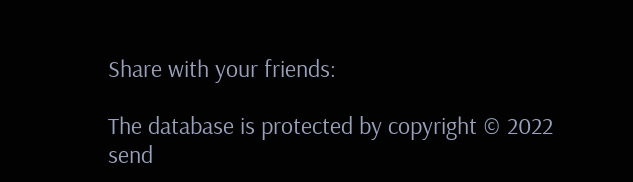Share with your friends:

The database is protected by copyright © 2022
send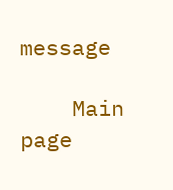message

    Main page